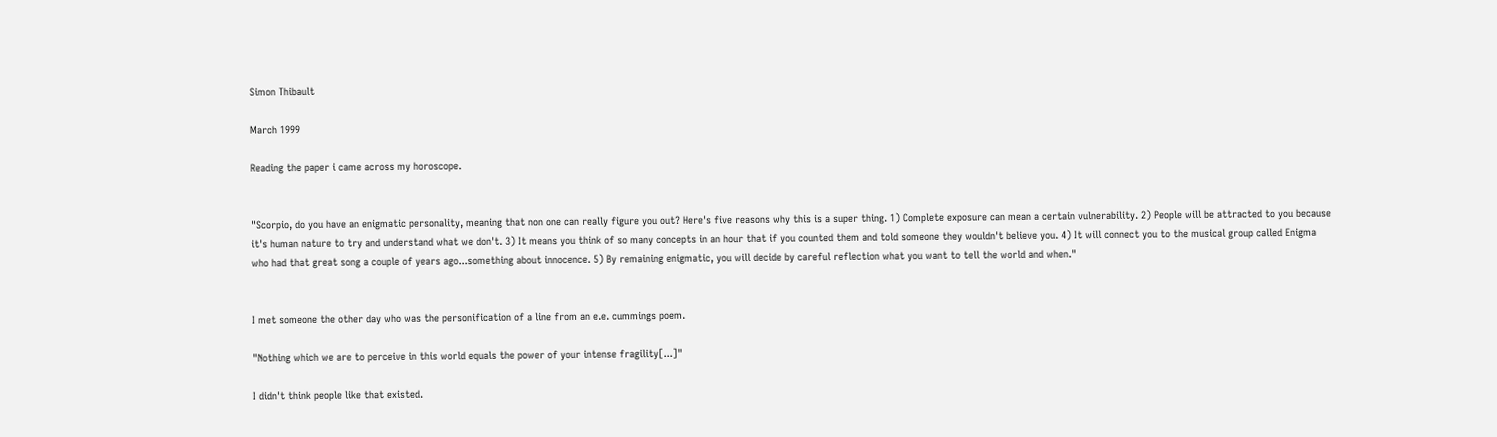Simon Thibault

March 1999

Reading the paper i came across my horoscope.


"Scorpio, do you have an enigmatic personality, meaning that non one can really figure you out? Here's five reasons why this is a super thing. 1) Complete exposure can mean a certain vulnerability. 2) People will be attracted to you because it's human nature to try and understand what we don't. 3) It means you think of so many concepts in an hour that if you counted them and told someone they wouldn't believe you. 4) It will connect you to the musical group called Enigma who had that great song a couple of years ago...something about innocence. 5) By remaining enigmatic, you will decide by careful reflection what you want to tell the world and when."


I met someone the other day who was the personification of a line from an e.e. cummings poem.

"Nothing which we are to perceive in this world equals the power of your intense fragility[...]"

I didn't think people like that existed.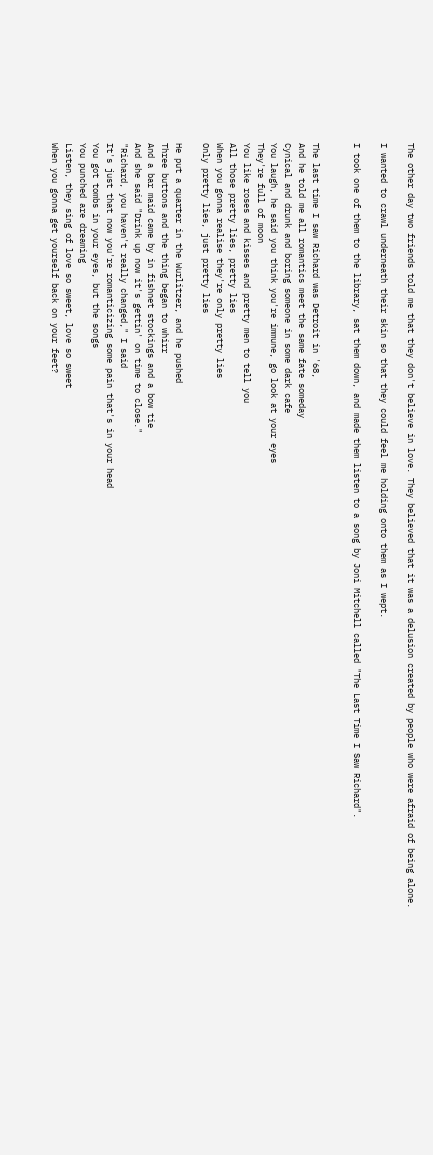The other day two friends told me that they don't believe in love. They believed that it was a delusion created by people who were afraid of being alone.

I wanted to crawl underneath their skin so that they could feel me holding onto them as I wept.

I took one of them to the library, sat them down, and made them listen to a song by Joni Mitchell called "The Last Time I Saw Richard".


The last time I saw Richard was Detroit in '68,
And he told me all romantics meet the same fate someday
Cynical and drunk and boring someone in some dark cafe
You laugh, he said you think you're immune, go look at your eyes
They're full of moon
You like roses and kisses and pretty men to tell you
All those pretty lies, pretty lies
When you gonna realise they're only pretty lies
Only pretty lies, just pretty lies

He put a quarter in the Wurlitzer, and he pushed
Three buttons and the thing began to whirr
And a bar maid came by in fishnet stockings and a bow tie
And she said "Drink up now it's gettin' on time to close."
"Richard, you haven't really changed," I said
It's just that now you're romanticizing some pain that's in your head
You got tombs in your eyes, but the songs
You punched are dreaming
Listen, they sing of love so sweet, love so sweet
When you gonna get yourself back on your feet?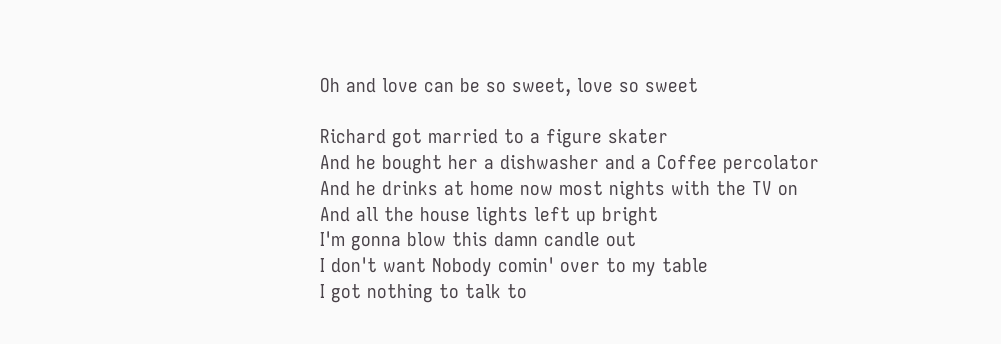Oh and love can be so sweet, love so sweet

Richard got married to a figure skater
And he bought her a dishwasher and a Coffee percolator
And he drinks at home now most nights with the TV on
And all the house lights left up bright
I'm gonna blow this damn candle out
I don't want Nobody comin' over to my table
I got nothing to talk to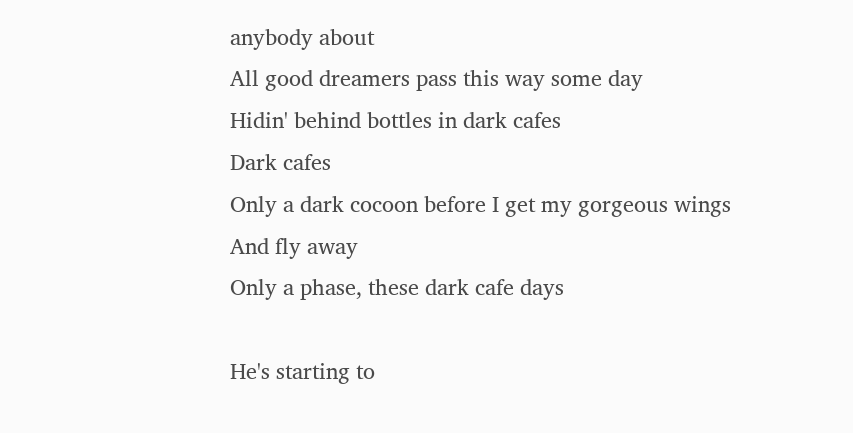anybody about
All good dreamers pass this way some day
Hidin' behind bottles in dark cafes
Dark cafes
Only a dark cocoon before I get my gorgeous wings
And fly away
Only a phase, these dark cafe days

He's starting to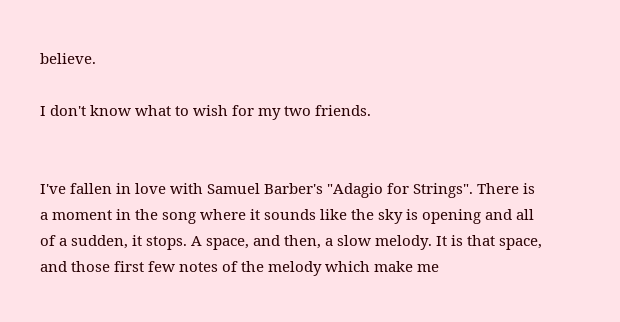believe.

I don't know what to wish for my two friends.


I've fallen in love with Samuel Barber's "Adagio for Strings". There is a moment in the song where it sounds like the sky is opening and all of a sudden, it stops. A space, and then, a slow melody. It is that space, and those first few notes of the melody which make me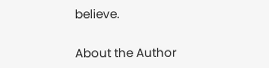believe.


About the Author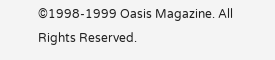©1998-1999 Oasis Magazine. All Rights Reserved.